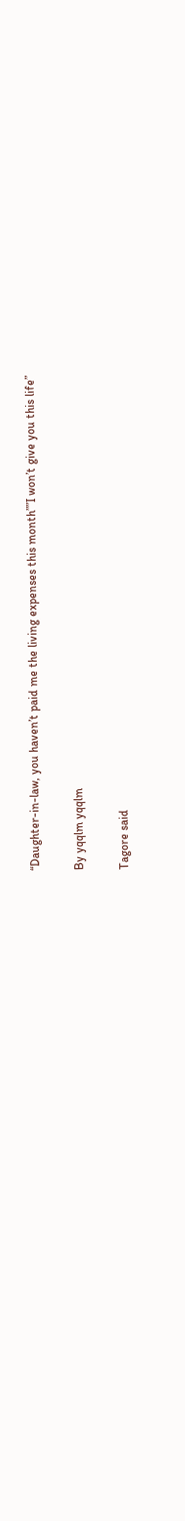“Daughter-in-law, you haven’t paid me the living expenses this month””I won’t give you this life”

By yqqlm yqqlm

Tagore said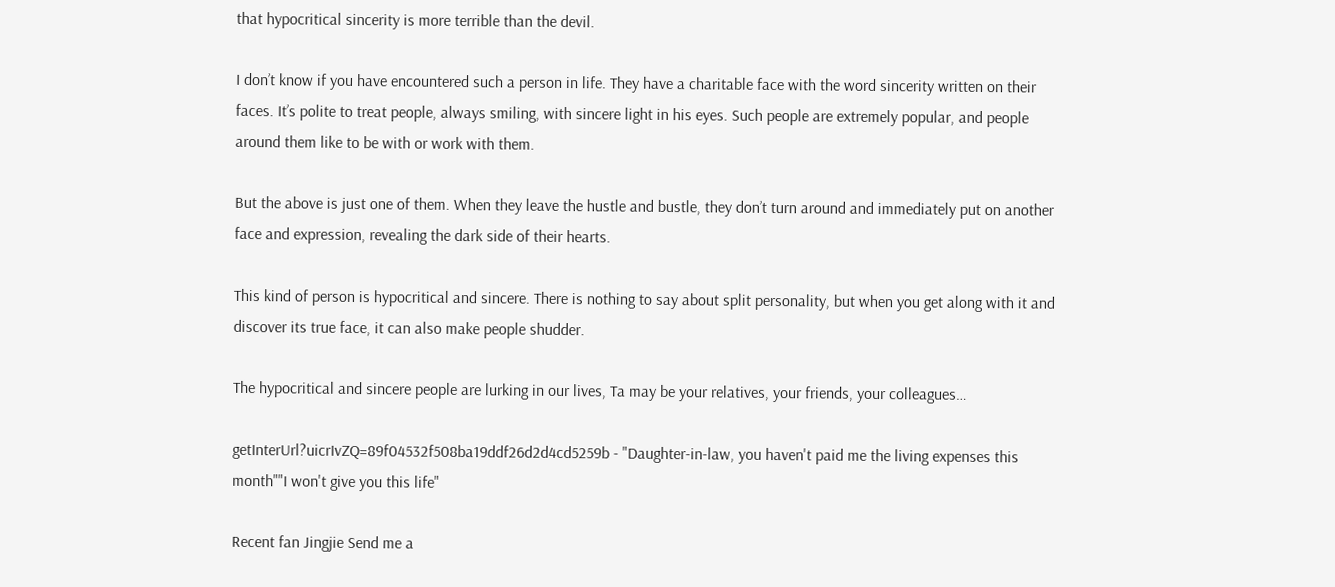that hypocritical sincerity is more terrible than the devil.

I don’t know if you have encountered such a person in life. They have a charitable face with the word sincerity written on their faces. It’s polite to treat people, always smiling, with sincere light in his eyes. Such people are extremely popular, and people around them like to be with or work with them.

But the above is just one of them. When they leave the hustle and bustle, they don’t turn around and immediately put on another face and expression, revealing the dark side of their hearts.

This kind of person is hypocritical and sincere. There is nothing to say about split personality, but when you get along with it and discover its true face, it can also make people shudder.

The hypocritical and sincere people are lurking in our lives, Ta may be your relatives, your friends, your colleagues…

getInterUrl?uicrIvZQ=89f04532f508ba19ddf26d2d4cd5259b - "Daughter-in-law, you haven't paid me the living expenses this month""I won't give you this life"

Recent fan Jingjie Send me a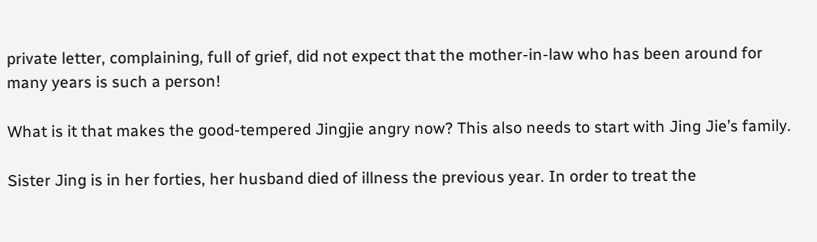private letter, complaining, full of grief, did not expect that the mother-in-law who has been around for many years is such a person!

What is it that makes the good-tempered Jingjie angry now? This also needs to start with Jing Jie’s family.

Sister Jing is in her forties, her husband died of illness the previous year. In order to treat the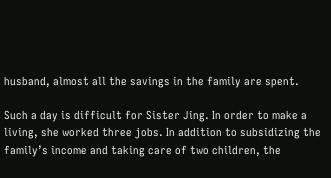husband, almost all the savings in the family are spent.

Such a day is difficult for Sister Jing. In order to make a living, she worked three jobs. In addition to subsidizing the family’s income and taking care of two children, the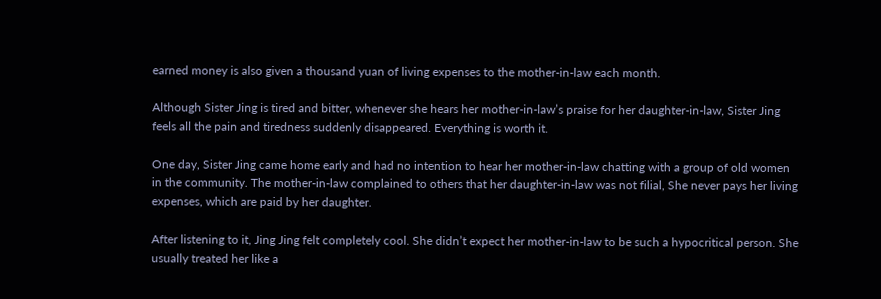earned money is also given a thousand yuan of living expenses to the mother-in-law each month.

Although Sister Jing is tired and bitter, whenever she hears her mother-in-law’s praise for her daughter-in-law, Sister Jing feels all the pain and tiredness suddenly disappeared. Everything is worth it.

One day, Sister Jing came home early and had no intention to hear her mother-in-law chatting with a group of old women in the community. The mother-in-law complained to others that her daughter-in-law was not filial, She never pays her living expenses, which are paid by her daughter.

After listening to it, Jing Jing felt completely cool. She didn’t expect her mother-in-law to be such a hypocritical person. She usually treated her like a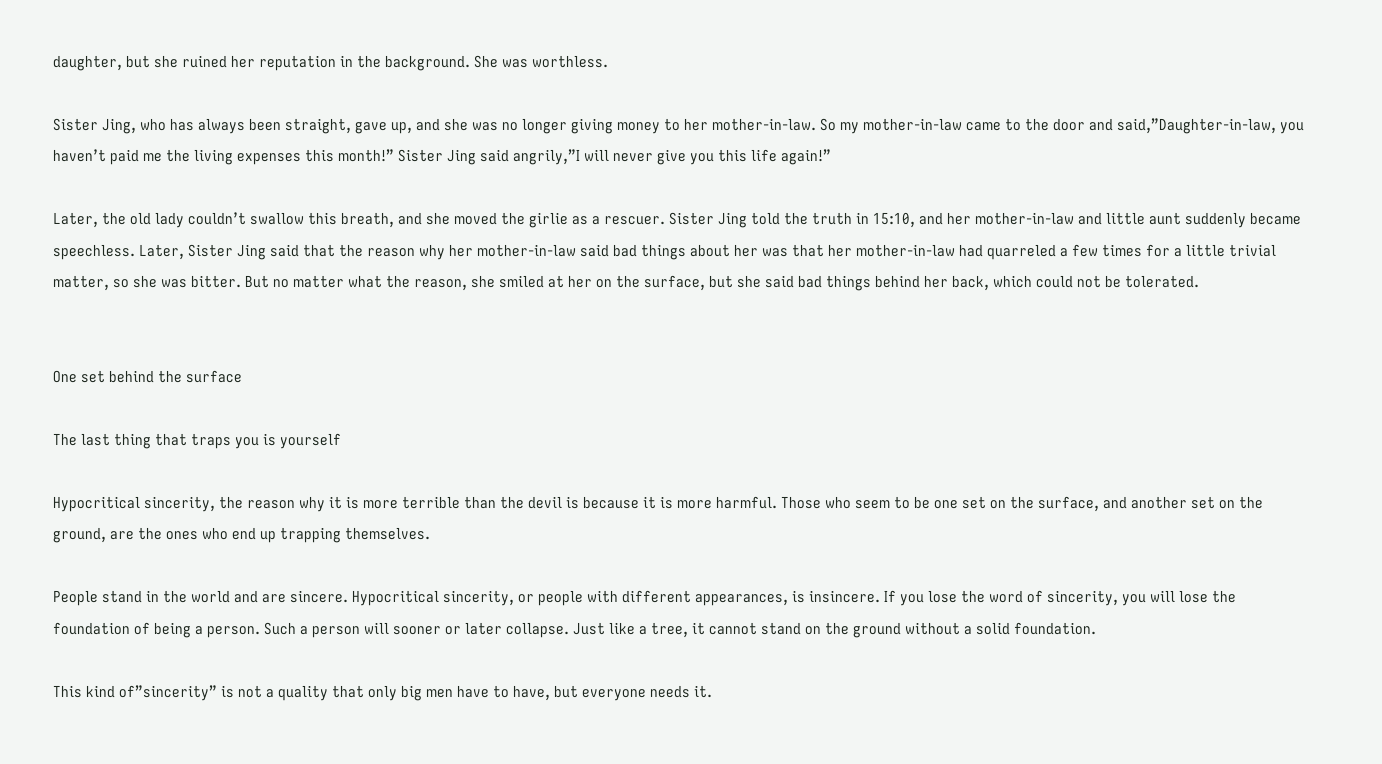daughter, but she ruined her reputation in the background. She was worthless.

Sister Jing, who has always been straight, gave up, and she was no longer giving money to her mother-in-law. So my mother-in-law came to the door and said,”Daughter-in-law, you haven’t paid me the living expenses this month!” Sister Jing said angrily,”I will never give you this life again!”

Later, the old lady couldn’t swallow this breath, and she moved the girlie as a rescuer. Sister Jing told the truth in 15:10, and her mother-in-law and little aunt suddenly became speechless. Later, Sister Jing said that the reason why her mother-in-law said bad things about her was that her mother-in-law had quarreled a few times for a little trivial matter, so she was bitter. But no matter what the reason, she smiled at her on the surface, but she said bad things behind her back, which could not be tolerated.


One set behind the surface

The last thing that traps you is yourself

Hypocritical sincerity, the reason why it is more terrible than the devil is because it is more harmful. Those who seem to be one set on the surface, and another set on the ground, are the ones who end up trapping themselves.

People stand in the world and are sincere. Hypocritical sincerity, or people with different appearances, is insincere. If you lose the word of sincerity, you will lose the foundation of being a person. Such a person will sooner or later collapse. Just like a tree, it cannot stand on the ground without a solid foundation.

This kind of”sincerity” is not a quality that only big men have to have, but everyone needs it.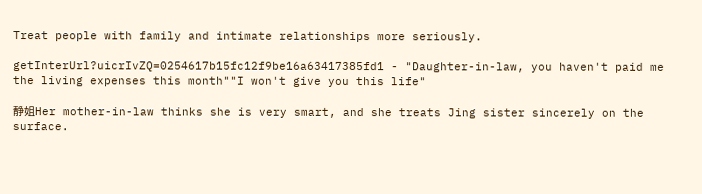Treat people with family and intimate relationships more seriously.

getInterUrl?uicrIvZQ=0254617b15fc12f9be16a63417385fd1 - "Daughter-in-law, you haven't paid me the living expenses this month""I won't give you this life"

静姐Her mother-in-law thinks she is very smart, and she treats Jing sister sincerely on the surface.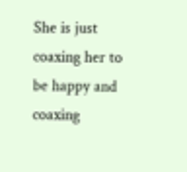She is just coaxing her to be happy and coaxing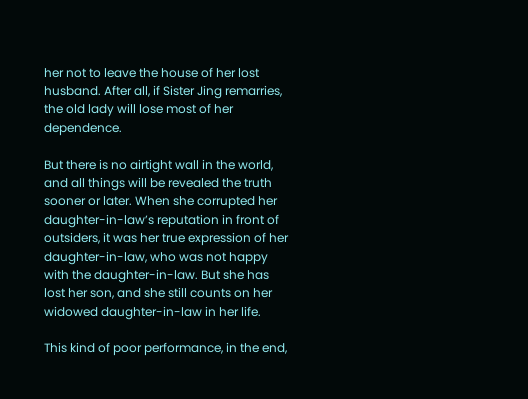her not to leave the house of her lost husband. After all, if Sister Jing remarries, the old lady will lose most of her dependence.

But there is no airtight wall in the world, and all things will be revealed the truth sooner or later. When she corrupted her daughter-in-law’s reputation in front of outsiders, it was her true expression of her daughter-in-law, who was not happy with the daughter-in-law. But she has lost her son, and she still counts on her widowed daughter-in-law in her life.

This kind of poor performance, in the end,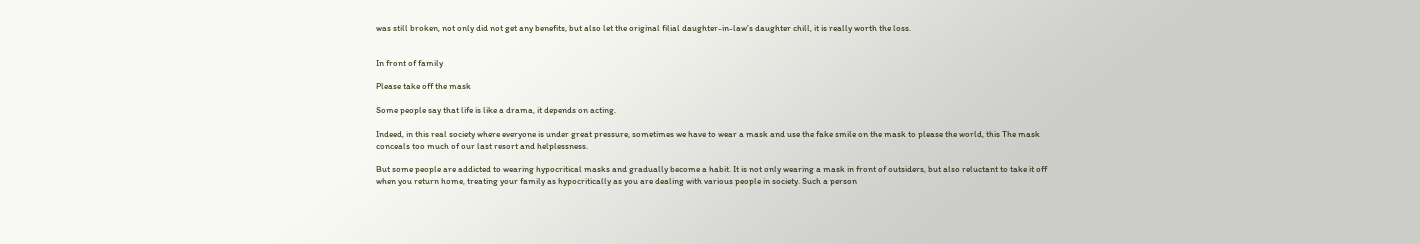was still broken, not only did not get any benefits, but also let the original filial daughter-in-law’s daughter chill, it is really worth the loss.


In front of family

Please take off the mask

Some people say that life is like a drama, it depends on acting.

Indeed, in this real society where everyone is under great pressure, sometimes we have to wear a mask and use the fake smile on the mask to please the world, this The mask conceals too much of our last resort and helplessness.

But some people are addicted to wearing hypocritical masks and gradually become a habit. It is not only wearing a mask in front of outsiders, but also reluctant to take it off when you return home, treating your family as hypocritically as you are dealing with various people in society. Such a person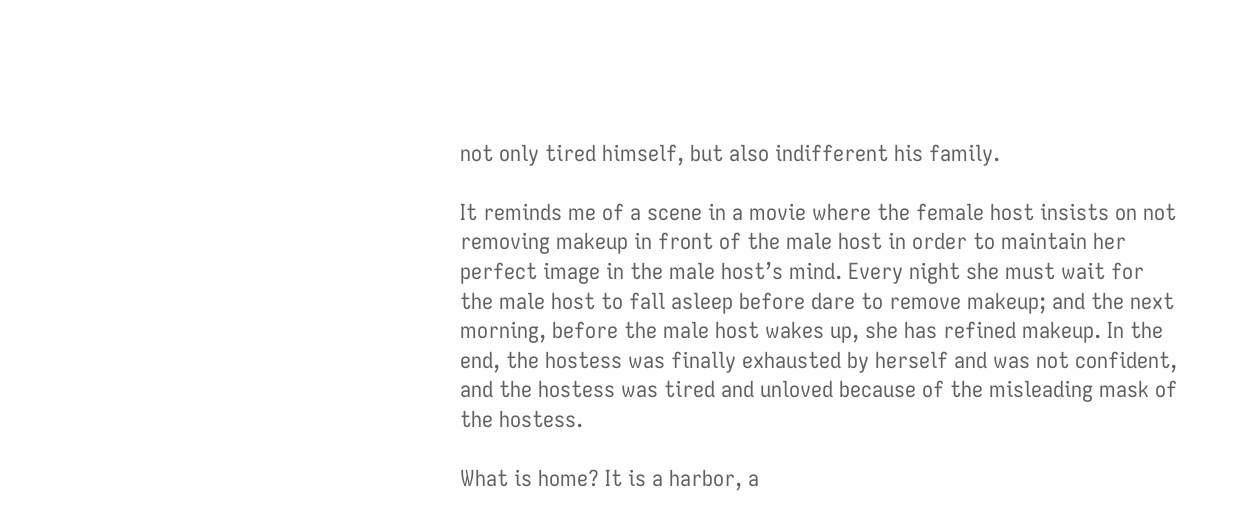not only tired himself, but also indifferent his family.

It reminds me of a scene in a movie where the female host insists on not removing makeup in front of the male host in order to maintain her perfect image in the male host’s mind. Every night she must wait for the male host to fall asleep before dare to remove makeup; and the next morning, before the male host wakes up, she has refined makeup. In the end, the hostess was finally exhausted by herself and was not confident, and the hostess was tired and unloved because of the misleading mask of the hostess.

What is home? It is a harbor, a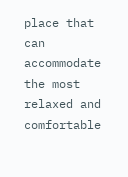place that can accommodate the most relaxed and comfortable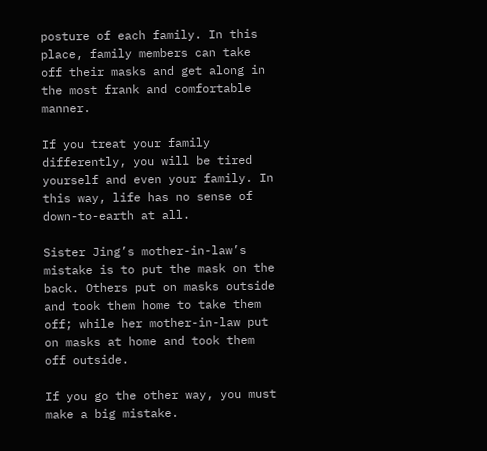posture of each family. In this place, family members can take off their masks and get along in the most frank and comfortable manner.

If you treat your family differently, you will be tired yourself and even your family. In this way, life has no sense of down-to-earth at all.

Sister Jing’s mother-in-law’s mistake is to put the mask on the back. Others put on masks outside and took them home to take them off; while her mother-in-law put on masks at home and took them off outside.

If you go the other way, you must make a big mistake.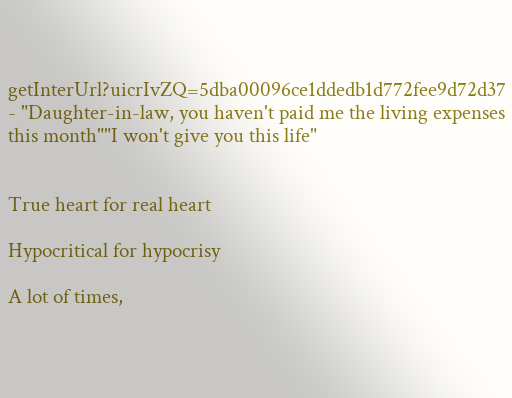getInterUrl?uicrIvZQ=5dba00096ce1ddedb1d772fee9d72d37 - "Daughter-in-law, you haven't paid me the living expenses this month""I won't give you this life"


True heart for real heart

Hypocritical for hypocrisy

A lot of times,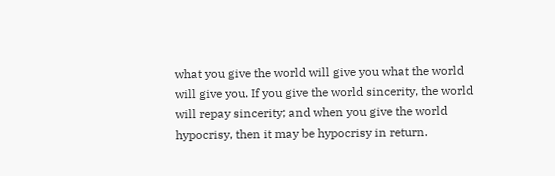what you give the world will give you what the world will give you. If you give the world sincerity, the world will repay sincerity; and when you give the world hypocrisy, then it may be hypocrisy in return.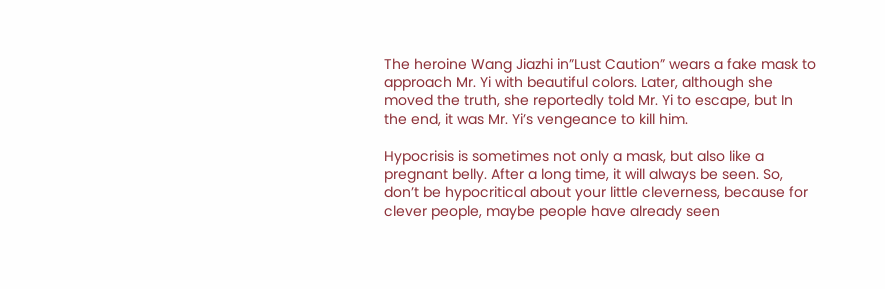The heroine Wang Jiazhi in”Lust Caution” wears a fake mask to approach Mr. Yi with beautiful colors. Later, although she moved the truth, she reportedly told Mr. Yi to escape, but In the end, it was Mr. Yi’s vengeance to kill him.

Hypocrisis is sometimes not only a mask, but also like a pregnant belly. After a long time, it will always be seen. So, don’t be hypocritical about your little cleverness, because for clever people, maybe people have already seen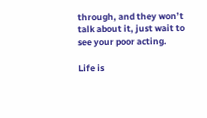through, and they won’t talk about it, just wait to see your poor acting.

Life is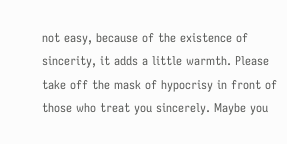not easy, because of the existence of sincerity, it adds a little warmth. Please take off the mask of hypocrisy in front of those who treat you sincerely. Maybe you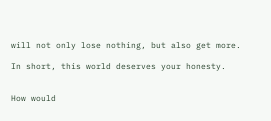will not only lose nothing, but also get more.

In short, this world deserves your honesty.


How would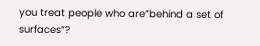you treat people who are”behind a set of surfaces”?